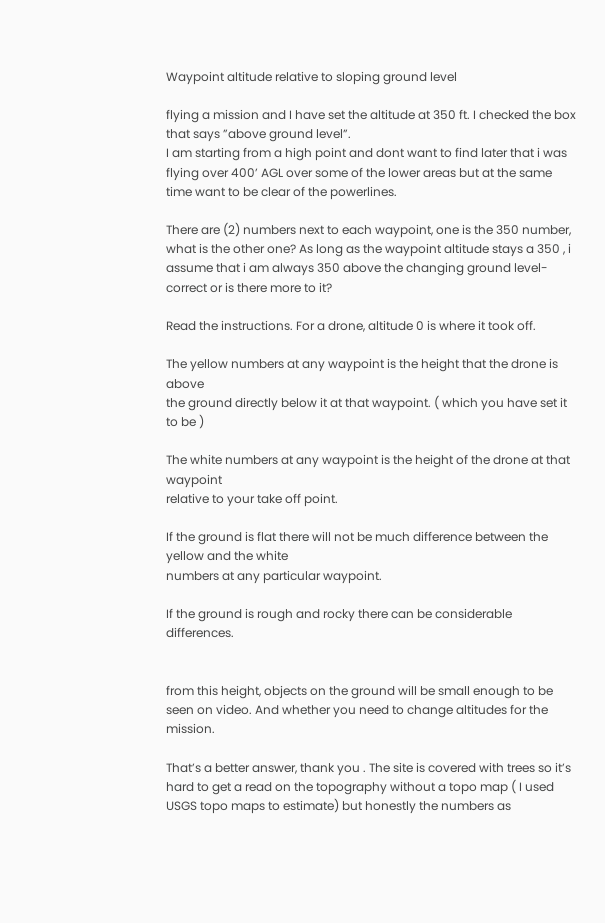Waypoint altitude relative to sloping ground level

flying a mission and I have set the altitude at 350 ft. I checked the box that says ”above ground level”.
I am starting from a high point and dont want to find later that i was flying over 400’ AGL over some of the lower areas but at the same time want to be clear of the powerlines.

There are (2) numbers next to each waypoint, one is the 350 number, what is the other one? As long as the waypoint altitude stays a 350 , i assume that i am always 350 above the changing ground level- correct or is there more to it?

Read the instructions. For a drone, altitude 0 is where it took off.

The yellow numbers at any waypoint is the height that the drone is above
the ground directly below it at that waypoint. ( which you have set it to be )

The white numbers at any waypoint is the height of the drone at that waypoint
relative to your take off point.

If the ground is flat there will not be much difference between the yellow and the white
numbers at any particular waypoint.

If the ground is rough and rocky there can be considerable differences.


from this height, objects on the ground will be small enough to be seen on video. And whether you need to change altitudes for the mission.

That’s a better answer, thank you . The site is covered with trees so it’s hard to get a read on the topography without a topo map ( I used USGS topo maps to estimate) but honestly the numbers as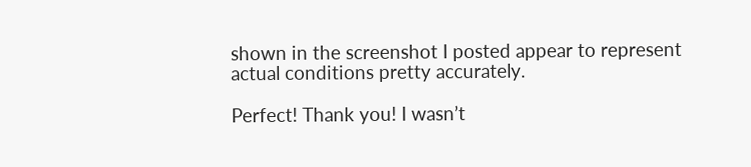shown in the screenshot I posted appear to represent actual conditions pretty accurately.

Perfect! Thank you! I wasn’t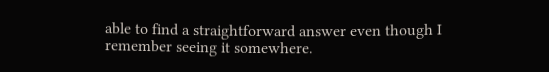able to find a straightforward answer even though I remember seeing it somewhere.